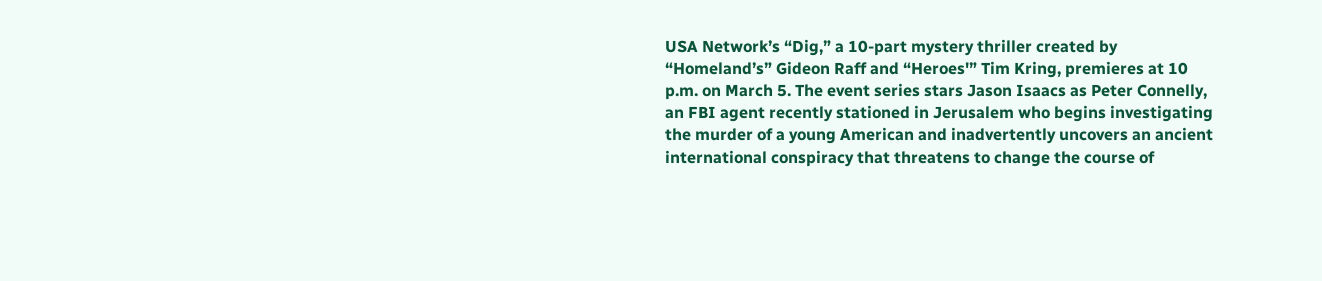USA Network’s “Dig,” a 10-part mystery thriller created by “Homeland’s” Gideon Raff and “Heroes'” Tim Kring, premieres at 10 p.m. on March 5. The event series stars Jason Isaacs as Peter Connelly, an FBI agent recently stationed in Jerusalem who begins investigating the murder of a young American and inadvertently uncovers an ancient international conspiracy that threatens to change the course of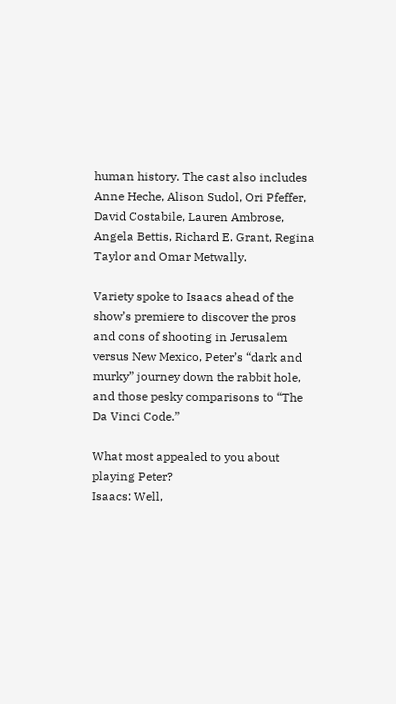human history. The cast also includes Anne Heche, Alison Sudol, Ori Pfeffer, David Costabile, Lauren Ambrose, Angela Bettis, Richard E. Grant, Regina Taylor and Omar Metwally.

Variety spoke to Isaacs ahead of the show’s premiere to discover the pros and cons of shooting in Jerusalem versus New Mexico, Peter’s “dark and murky” journey down the rabbit hole, and those pesky comparisons to “The Da Vinci Code.”

What most appealed to you about playing Peter?
Isaacs: Well,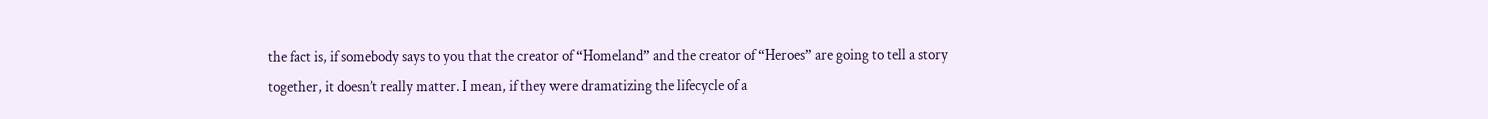the fact is, if somebody says to you that the creator of “Homeland” and the creator of “Heroes” are going to tell a story together, it doesn’t really matter. I mean, if they were dramatizing the lifecycle of a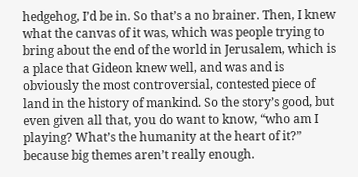hedgehog, I’d be in. So that’s a no brainer. Then, I knew what the canvas of it was, which was people trying to bring about the end of the world in Jerusalem, which is a place that Gideon knew well, and was and is obviously the most controversial, contested piece of land in the history of mankind. So the story’s good, but even given all that, you do want to know, “who am I playing? What’s the humanity at the heart of it?” because big themes aren’t really enough.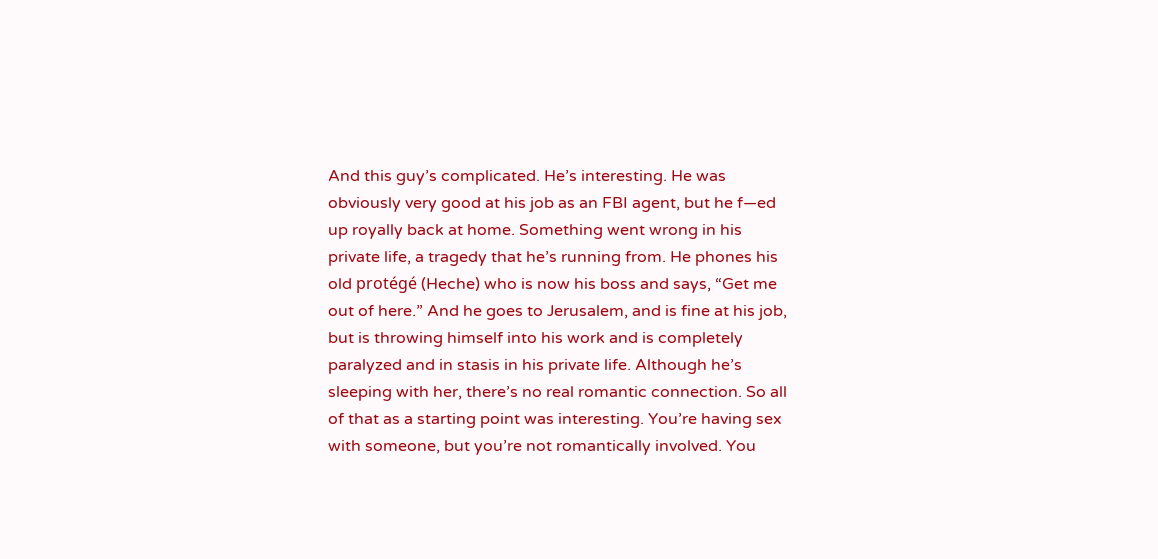And this guy’s complicated. He’s interesting. He was obviously very good at his job as an FBI agent, but he f—ed up royally back at home. Something went wrong in his private life, a tragedy that he’s running from. He phones his old protégé (Heche) who is now his boss and says, “Get me out of here.” And he goes to Jerusalem, and is fine at his job, but is throwing himself into his work and is completely paralyzed and in stasis in his private life. Although he’s sleeping with her, there’s no real romantic connection. So all of that as a starting point was interesting. You’re having sex with someone, but you’re not romantically involved. You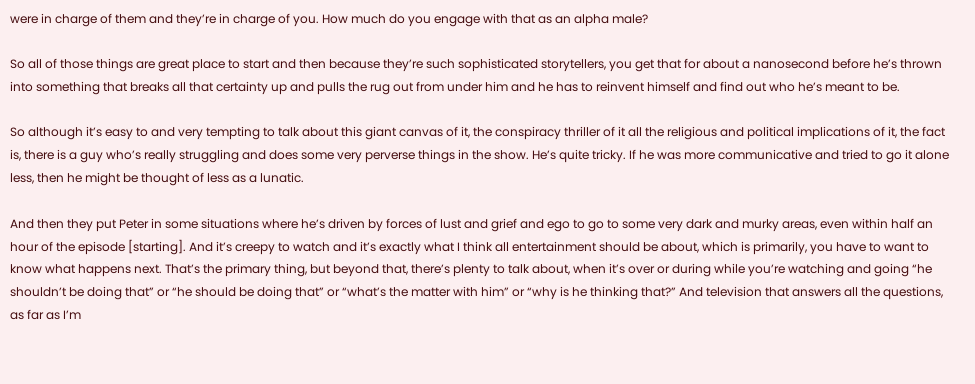were in charge of them and they’re in charge of you. How much do you engage with that as an alpha male?

So all of those things are great place to start and then because they’re such sophisticated storytellers, you get that for about a nanosecond before he’s thrown into something that breaks all that certainty up and pulls the rug out from under him and he has to reinvent himself and find out who he’s meant to be.

So although it’s easy to and very tempting to talk about this giant canvas of it, the conspiracy thriller of it all the religious and political implications of it, the fact is, there is a guy who’s really struggling and does some very perverse things in the show. He’s quite tricky. If he was more communicative and tried to go it alone less, then he might be thought of less as a lunatic.

And then they put Peter in some situations where he’s driven by forces of lust and grief and ego to go to some very dark and murky areas, even within half an hour of the episode [starting]. And it’s creepy to watch and it’s exactly what I think all entertainment should be about, which is primarily, you have to want to know what happens next. That’s the primary thing, but beyond that, there’s plenty to talk about, when it’s over or during while you’re watching and going “he shouldn’t be doing that” or “he should be doing that” or “what’s the matter with him” or “why is he thinking that?” And television that answers all the questions, as far as I’m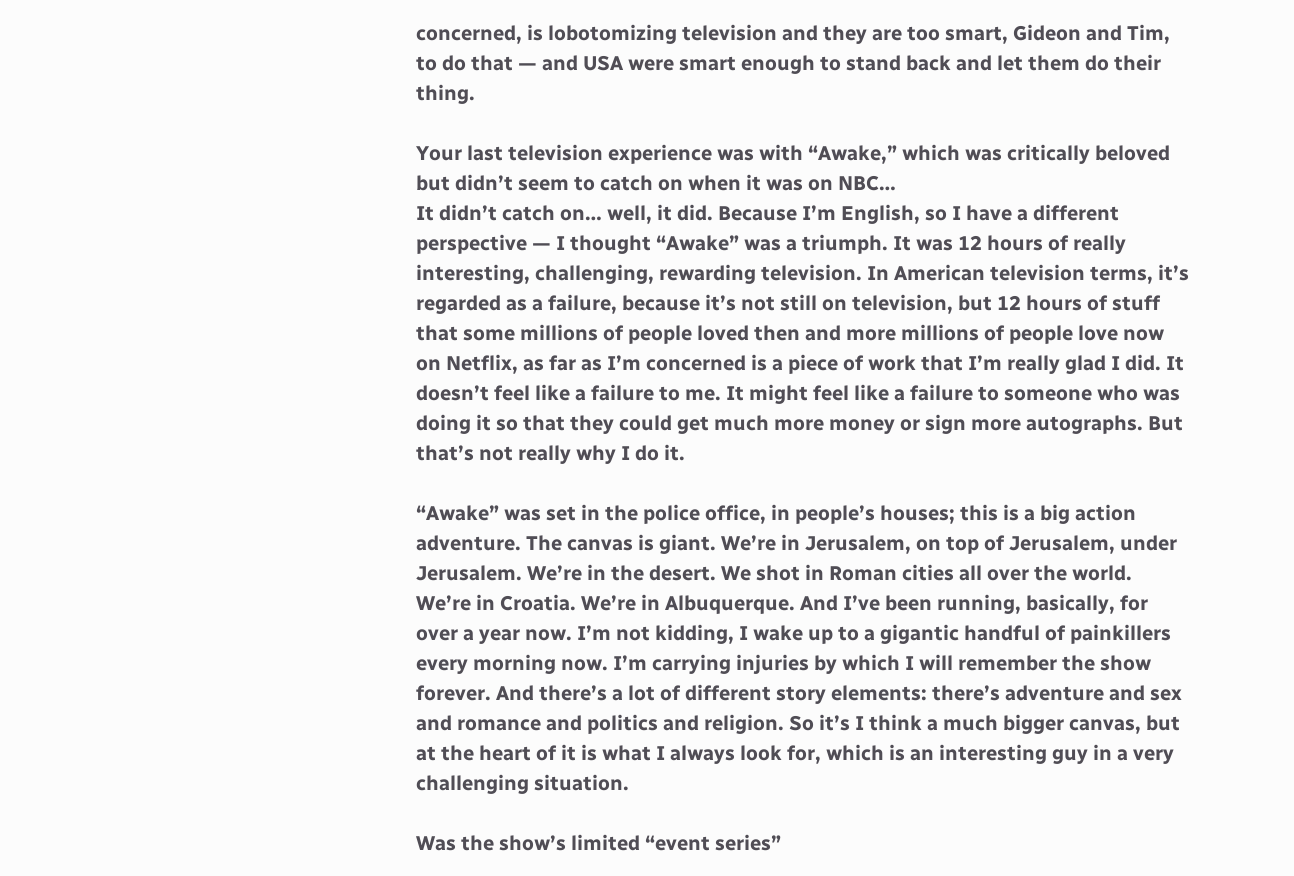concerned, is lobotomizing television and they are too smart, Gideon and Tim, to do that — and USA were smart enough to stand back and let them do their thing.

Your last television experience was with “Awake,” which was critically beloved but didn’t seem to catch on when it was on NBC…
It didn’t catch on… well, it did. Because I’m English, so I have a different perspective — I thought “Awake” was a triumph. It was 12 hours of really interesting, challenging, rewarding television. In American television terms, it’s regarded as a failure, because it’s not still on television, but 12 hours of stuff that some millions of people loved then and more millions of people love now on Netflix, as far as I’m concerned is a piece of work that I’m really glad I did. It doesn’t feel like a failure to me. It might feel like a failure to someone who was doing it so that they could get much more money or sign more autographs. But that’s not really why I do it.

“Awake” was set in the police office, in people’s houses; this is a big action adventure. The canvas is giant. We’re in Jerusalem, on top of Jerusalem, under Jerusalem. We’re in the desert. We shot in Roman cities all over the world. We’re in Croatia. We’re in Albuquerque. And I’ve been running, basically, for over a year now. I’m not kidding, I wake up to a gigantic handful of painkillers every morning now. I’m carrying injuries by which I will remember the show forever. And there’s a lot of different story elements: there’s adventure and sex and romance and politics and religion. So it’s I think a much bigger canvas, but at the heart of it is what I always look for, which is an interesting guy in a very challenging situation.

Was the show’s limited “event series”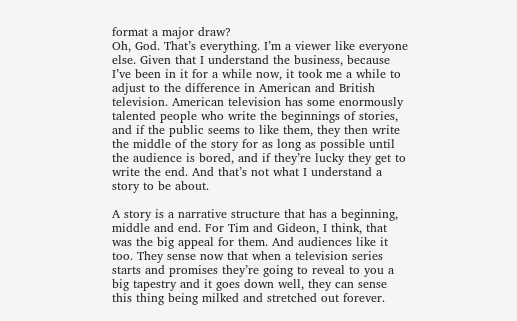format a major draw?
Oh, God. That’s everything. I’m a viewer like everyone else. Given that I understand the business, because I’ve been in it for a while now, it took me a while to adjust to the difference in American and British television. American television has some enormously talented people who write the beginnings of stories, and if the public seems to like them, they then write the middle of the story for as long as possible until the audience is bored, and if they’re lucky they get to write the end. And that’s not what I understand a story to be about.

A story is a narrative structure that has a beginning, middle and end. For Tim and Gideon, I think, that was the big appeal for them. And audiences like it too. They sense now that when a television series starts and promises they’re going to reveal to you a big tapestry and it goes down well, they can sense this thing being milked and stretched out forever.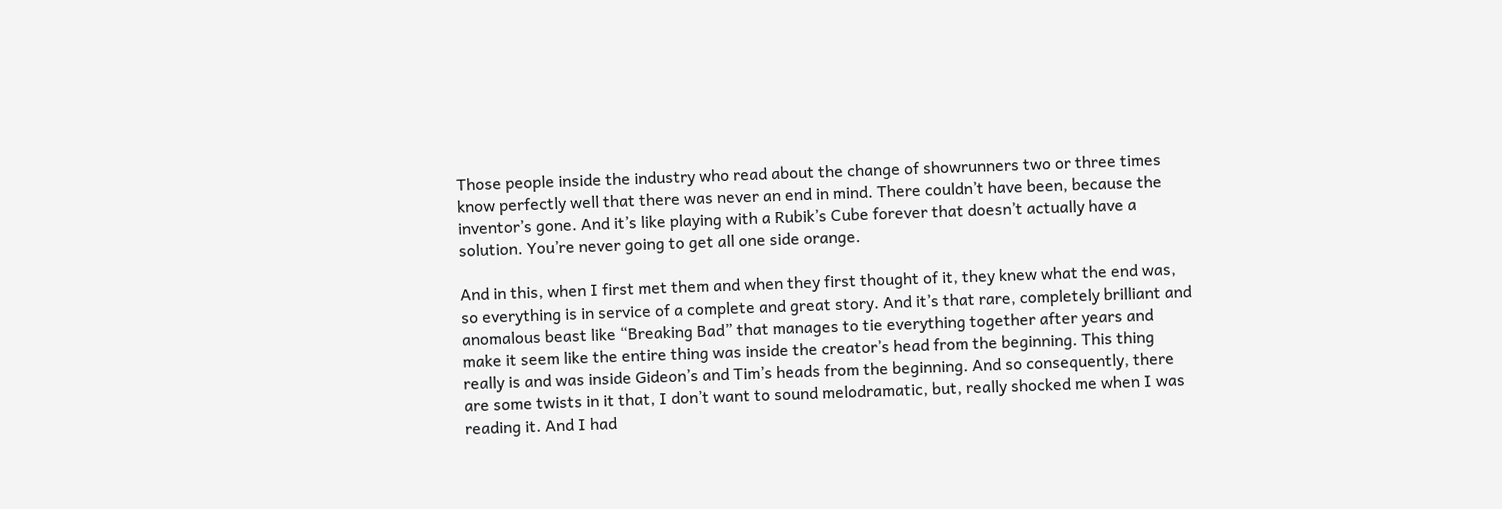Those people inside the industry who read about the change of showrunners two or three times know perfectly well that there was never an end in mind. There couldn’t have been, because the inventor’s gone. And it’s like playing with a Rubik’s Cube forever that doesn’t actually have a solution. You’re never going to get all one side orange.

And in this, when I first met them and when they first thought of it, they knew what the end was, so everything is in service of a complete and great story. And it’s that rare, completely brilliant and anomalous beast like “Breaking Bad” that manages to tie everything together after years and make it seem like the entire thing was inside the creator’s head from the beginning. This thing really is and was inside Gideon’s and Tim’s heads from the beginning. And so consequently, there are some twists in it that, I don’t want to sound melodramatic, but, really shocked me when I was reading it. And I had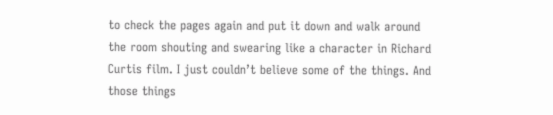to check the pages again and put it down and walk around the room shouting and swearing like a character in Richard Curtis film. I just couldn’t believe some of the things. And those things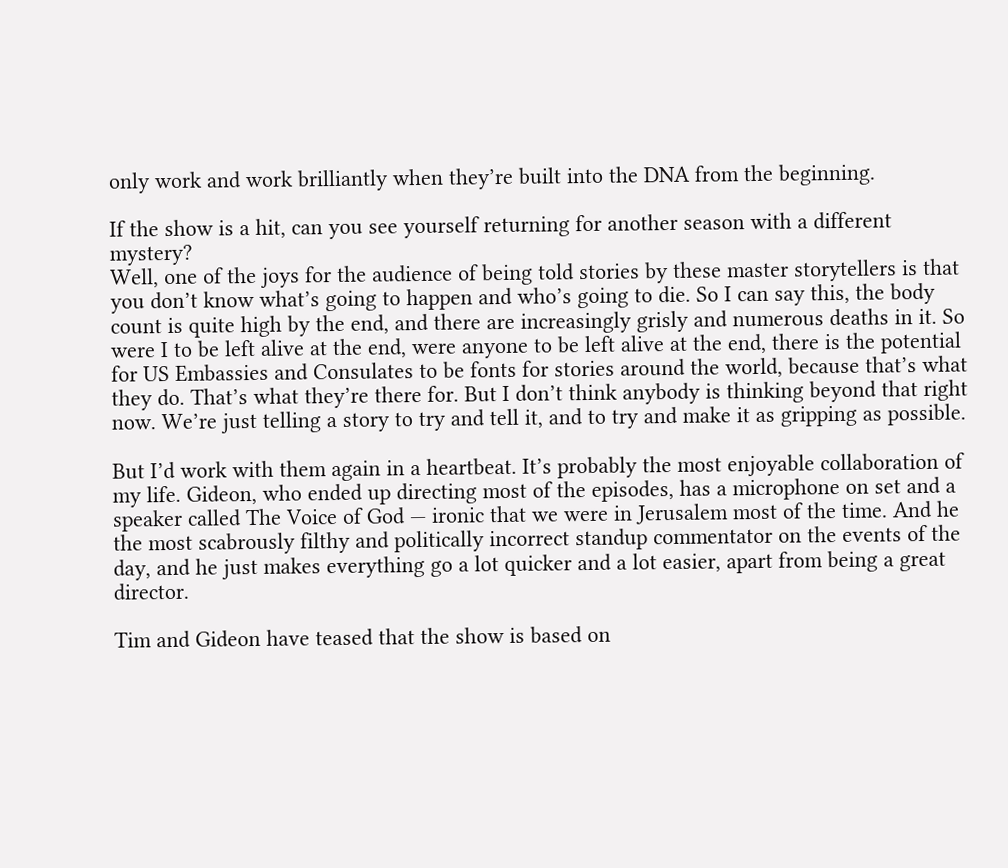only work and work brilliantly when they’re built into the DNA from the beginning.

If the show is a hit, can you see yourself returning for another season with a different mystery?
Well, one of the joys for the audience of being told stories by these master storytellers is that you don’t know what’s going to happen and who’s going to die. So I can say this, the body count is quite high by the end, and there are increasingly grisly and numerous deaths in it. So were I to be left alive at the end, were anyone to be left alive at the end, there is the potential for US Embassies and Consulates to be fonts for stories around the world, because that’s what they do. That’s what they’re there for. But I don’t think anybody is thinking beyond that right now. We’re just telling a story to try and tell it, and to try and make it as gripping as possible.

But I’d work with them again in a heartbeat. It’s probably the most enjoyable collaboration of my life. Gideon, who ended up directing most of the episodes, has a microphone on set and a speaker called The Voice of God — ironic that we were in Jerusalem most of the time. And he the most scabrously filthy and politically incorrect standup commentator on the events of the day, and he just makes everything go a lot quicker and a lot easier, apart from being a great director.

Tim and Gideon have teased that the show is based on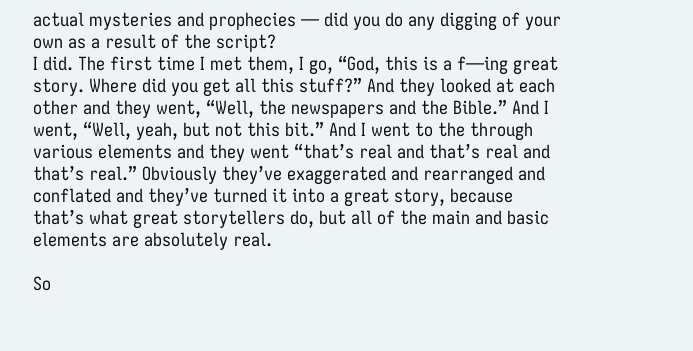actual mysteries and prophecies — did you do any digging of your own as a result of the script?
I did. The first time I met them, I go, “God, this is a f—ing great story. Where did you get all this stuff?” And they looked at each other and they went, “Well, the newspapers and the Bible.” And I went, “Well, yeah, but not this bit.” And I went to the through various elements and they went “that’s real and that’s real and that’s real.” Obviously they’ve exaggerated and rearranged and conflated and they’ve turned it into a great story, because that’s what great storytellers do, but all of the main and basic elements are absolutely real.

So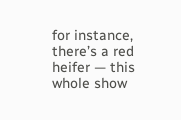for instance, there’s a red heifer — this whole show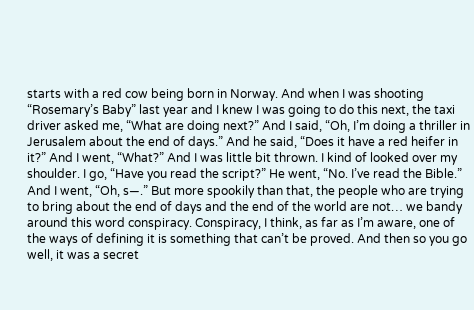starts with a red cow being born in Norway. And when I was shooting “Rosemary’s Baby” last year and I knew I was going to do this next, the taxi driver asked me, “What are doing next?” And I said, “Oh, I’m doing a thriller in Jerusalem about the end of days.” And he said, “Does it have a red heifer in it?” And I went, “What?” And I was little bit thrown. I kind of looked over my shoulder. I go, “Have you read the script?” He went, “No. I’ve read the Bible.” And I went, “Oh, s—.” But more spookily than that, the people who are trying to bring about the end of days and the end of the world are not… we bandy around this word conspiracy. Conspiracy, I think, as far as I’m aware, one of the ways of defining it is something that can’t be proved. And then so you go well, it was a secret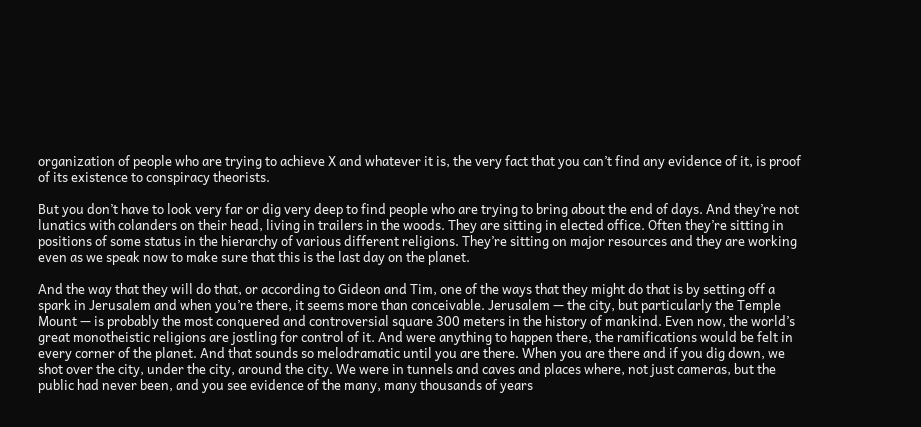organization of people who are trying to achieve X and whatever it is, the very fact that you can’t find any evidence of it, is proof of its existence to conspiracy theorists.

But you don’t have to look very far or dig very deep to find people who are trying to bring about the end of days. And they’re not lunatics with colanders on their head, living in trailers in the woods. They are sitting in elected office. Often they’re sitting in positions of some status in the hierarchy of various different religions. They’re sitting on major resources and they are working even as we speak now to make sure that this is the last day on the planet.

And the way that they will do that, or according to Gideon and Tim, one of the ways that they might do that is by setting off a spark in Jerusalem and when you’re there, it seems more than conceivable. Jerusalem — the city, but particularly the Temple Mount — is probably the most conquered and controversial square 300 meters in the history of mankind. Even now, the world’s great monotheistic religions are jostling for control of it. And were anything to happen there, the ramifications would be felt in every corner of the planet. And that sounds so melodramatic until you are there. When you are there and if you dig down, we shot over the city, under the city, around the city. We were in tunnels and caves and places where, not just cameras, but the public had never been, and you see evidence of the many, many thousands of years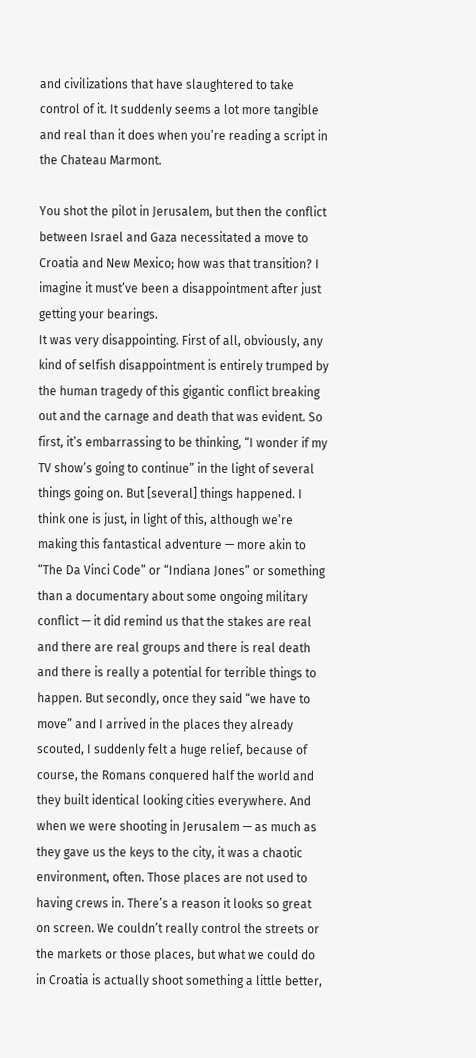and civilizations that have slaughtered to take control of it. It suddenly seems a lot more tangible and real than it does when you’re reading a script in the Chateau Marmont.

You shot the pilot in Jerusalem, but then the conflict between Israel and Gaza necessitated a move to Croatia and New Mexico; how was that transition? I imagine it must’ve been a disappointment after just getting your bearings.
It was very disappointing. First of all, obviously, any kind of selfish disappointment is entirely trumped by the human tragedy of this gigantic conflict breaking out and the carnage and death that was evident. So first, it’s embarrassing to be thinking, “I wonder if my TV show’s going to continue” in the light of several things going on. But [several] things happened. I think one is just, in light of this, although we’re making this fantastical adventure — more akin to “The Da Vinci Code” or “Indiana Jones” or something than a documentary about some ongoing military conflict — it did remind us that the stakes are real and there are real groups and there is real death and there is really a potential for terrible things to happen. But secondly, once they said “we have to move” and I arrived in the places they already scouted, I suddenly felt a huge relief, because of course, the Romans conquered half the world and they built identical looking cities everywhere. And when we were shooting in Jerusalem — as much as they gave us the keys to the city, it was a chaotic environment, often. Those places are not used to having crews in. There’s a reason it looks so great on screen. We couldn’t really control the streets or the markets or those places, but what we could do in Croatia is actually shoot something a little better,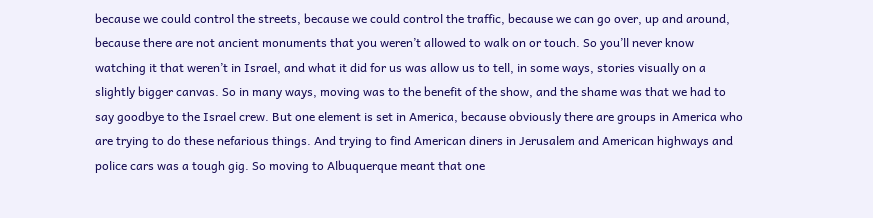because we could control the streets, because we could control the traffic, because we can go over, up and around, because there are not ancient monuments that you weren’t allowed to walk on or touch. So you’ll never know watching it that weren’t in Israel, and what it did for us was allow us to tell, in some ways, stories visually on a slightly bigger canvas. So in many ways, moving was to the benefit of the show, and the shame was that we had to say goodbye to the Israel crew. But one element is set in America, because obviously there are groups in America who are trying to do these nefarious things. And trying to find American diners in Jerusalem and American highways and police cars was a tough gig. So moving to Albuquerque meant that one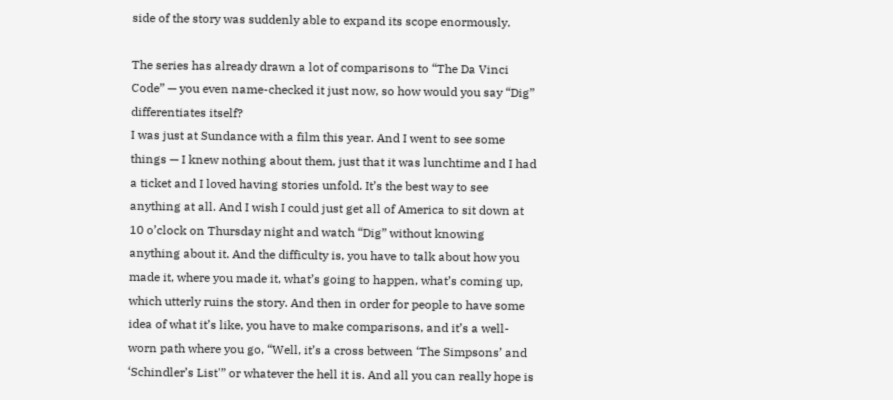side of the story was suddenly able to expand its scope enormously.

The series has already drawn a lot of comparisons to “The Da Vinci Code” — you even name-checked it just now, so how would you say “Dig” differentiates itself?
I was just at Sundance with a film this year. And I went to see some things — I knew nothing about them, just that it was lunchtime and I had a ticket and I loved having stories unfold. It’s the best way to see anything at all. And I wish I could just get all of America to sit down at 10 o’clock on Thursday night and watch “Dig” without knowing anything about it. And the difficulty is, you have to talk about how you made it, where you made it, what’s going to happen, what’s coming up, which utterly ruins the story. And then in order for people to have some idea of what it’s like, you have to make comparisons, and it’s a well-worn path where you go, “Well, it’s a cross between ‘The Simpsons’ and ‘Schindler’s List'” or whatever the hell it is. And all you can really hope is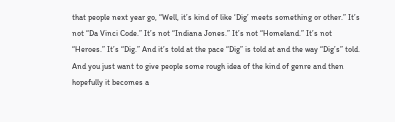that people next year go, “Well, it’s kind of like ‘Dig’ meets something or other.” It’s not “Da Vinci Code.” It’s not “Indiana Jones.” It’s not “Homeland.” It’s not “Heroes.” It’s “Dig.” And it’s told at the pace “Dig” is told at and the way “Dig’s” told. And you just want to give people some rough idea of the kind of genre and then hopefully it becomes a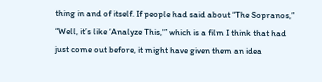thing in and of itself. If people had said about “The Sopranos,” “Well, it’s like ‘Analyze This,'” which is a film I think that had just come out before, it might have given them an idea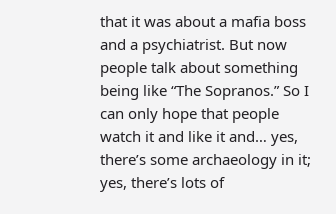that it was about a mafia boss and a psychiatrist. But now people talk about something being like “The Sopranos.” So I can only hope that people watch it and like it and… yes, there’s some archaeology in it; yes, there’s lots of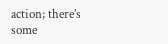action; there’s some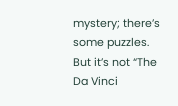mystery; there’s some puzzles. But it’s not “The Da Vinci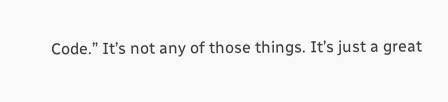Code.” It’s not any of those things. It’s just a great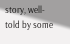story, well-told by some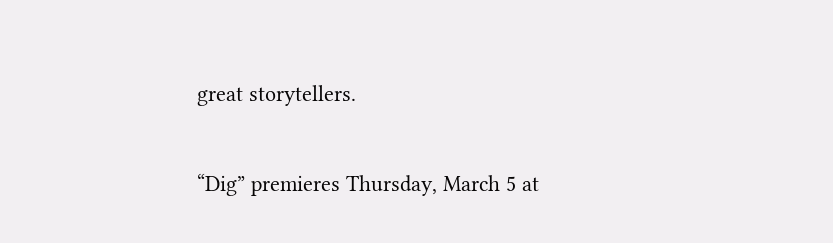great storytellers.

“Dig” premieres Thursday, March 5 at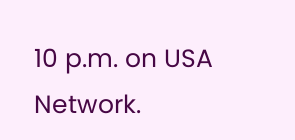10 p.m. on USA Network.